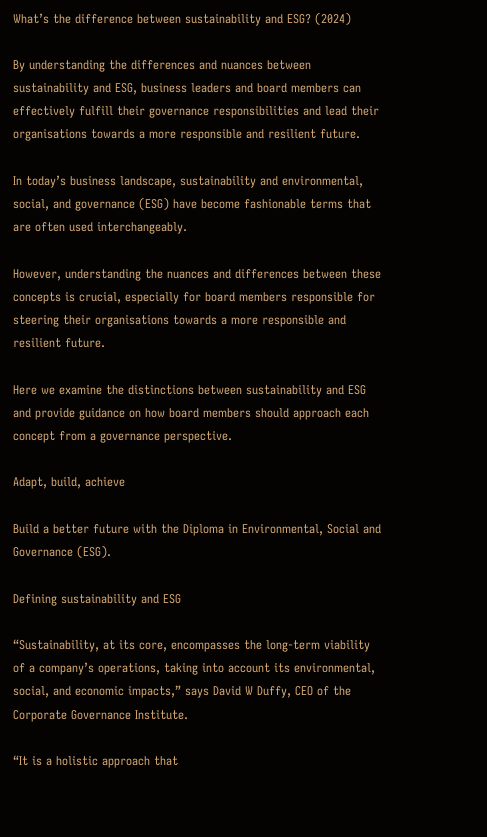What’s the difference between sustainability and ESG? (2024)

By understanding the differences and nuances between sustainability and ESG, business leaders and board members can effectively fulfill their governance responsibilities and lead their organisations towards a more responsible and resilient future.

In today’s business landscape, sustainability and environmental, social, and governance (ESG) have become fashionable terms that are often used interchangeably.

However, understanding the nuances and differences between these concepts is crucial, especially for board members responsible for steering their organisations towards a more responsible and resilient future.

Here we examine the distinctions between sustainability and ESG and provide guidance on how board members should approach each concept from a governance perspective.

Adapt, build, achieve

Build a better future with the Diploma in Environmental, Social and Governance (ESG).

Defining sustainability and ESG

“Sustainability, at its core, encompasses the long-term viability of a company’s operations, taking into account its environmental, social, and economic impacts,” says David W Duffy, CEO of the Corporate Governance Institute.

“It is a holistic approach that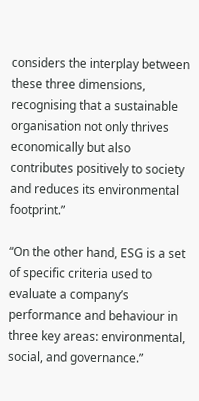considers the interplay between these three dimensions, recognising that a sustainable organisation not only thrives economically but also contributes positively to society and reduces its environmental footprint.”

“On the other hand, ESG is a set of specific criteria used to evaluate a company’s performance and behaviour in three key areas: environmental, social, and governance.”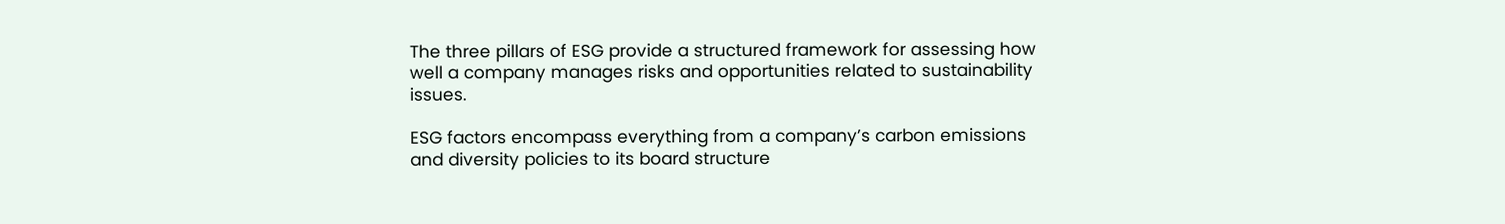The three pillars of ESG provide a structured framework for assessing how well a company manages risks and opportunities related to sustainability issues.

ESG factors encompass everything from a company’s carbon emissions and diversity policies to its board structure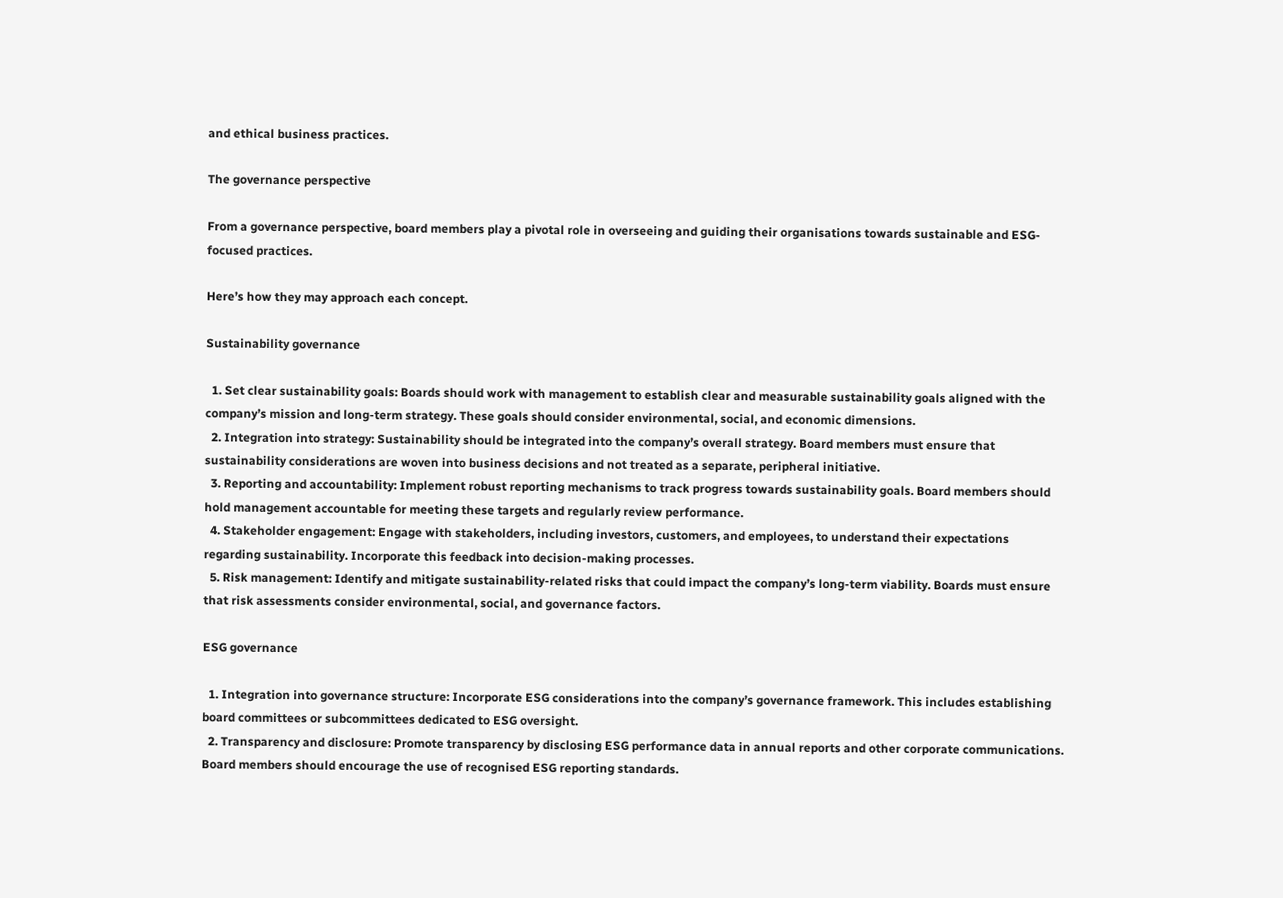and ethical business practices.

The governance perspective

From a governance perspective, board members play a pivotal role in overseeing and guiding their organisations towards sustainable and ESG-focused practices.

Here’s how they may approach each concept.

Sustainability governance

  1. Set clear sustainability goals: Boards should work with management to establish clear and measurable sustainability goals aligned with the company’s mission and long-term strategy. These goals should consider environmental, social, and economic dimensions.
  2. Integration into strategy: Sustainability should be integrated into the company’s overall strategy. Board members must ensure that sustainability considerations are woven into business decisions and not treated as a separate, peripheral initiative.
  3. Reporting and accountability: Implement robust reporting mechanisms to track progress towards sustainability goals. Board members should hold management accountable for meeting these targets and regularly review performance.
  4. Stakeholder engagement: Engage with stakeholders, including investors, customers, and employees, to understand their expectations regarding sustainability. Incorporate this feedback into decision-making processes.
  5. Risk management: Identify and mitigate sustainability-related risks that could impact the company’s long-term viability. Boards must ensure that risk assessments consider environmental, social, and governance factors.

ESG governance

  1. Integration into governance structure: Incorporate ESG considerations into the company’s governance framework. This includes establishing board committees or subcommittees dedicated to ESG oversight.
  2. Transparency and disclosure: Promote transparency by disclosing ESG performance data in annual reports and other corporate communications. Board members should encourage the use of recognised ESG reporting standards.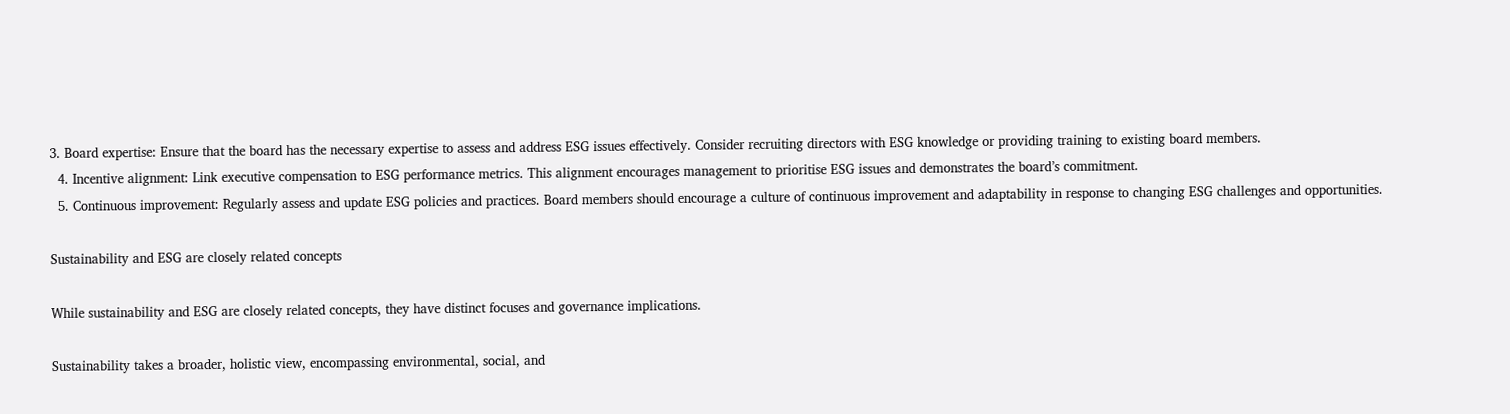3. Board expertise: Ensure that the board has the necessary expertise to assess and address ESG issues effectively. Consider recruiting directors with ESG knowledge or providing training to existing board members.
  4. Incentive alignment: Link executive compensation to ESG performance metrics. This alignment encourages management to prioritise ESG issues and demonstrates the board’s commitment.
  5. Continuous improvement: Regularly assess and update ESG policies and practices. Board members should encourage a culture of continuous improvement and adaptability in response to changing ESG challenges and opportunities.

Sustainability and ESG are closely related concepts

While sustainability and ESG are closely related concepts, they have distinct focuses and governance implications.

Sustainability takes a broader, holistic view, encompassing environmental, social, and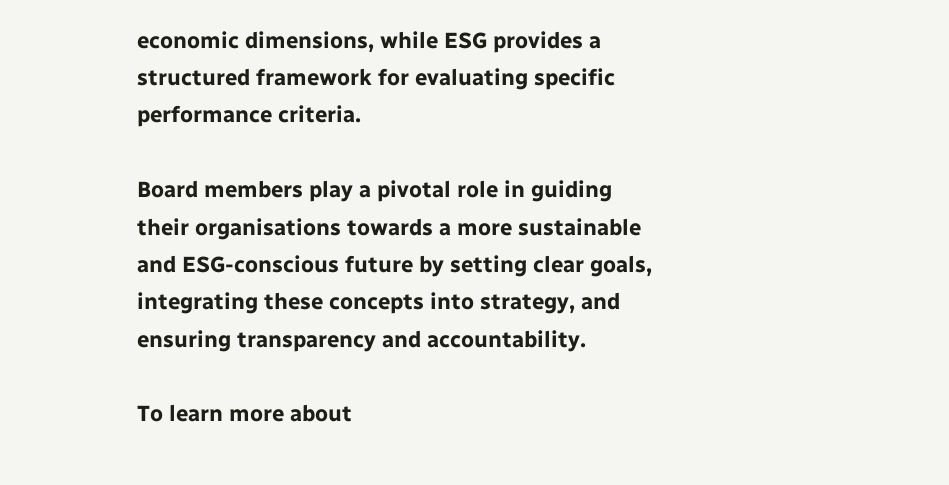economic dimensions, while ESG provides a structured framework for evaluating specific performance criteria.

Board members play a pivotal role in guiding their organisations towards a more sustainable and ESG-conscious future by setting clear goals, integrating these concepts into strategy, and ensuring transparency and accountability.

To learn more about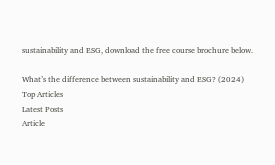sustainability and ESG, download the free course brochure below.

What’s the difference between sustainability and ESG? (2024)
Top Articles
Latest Posts
Article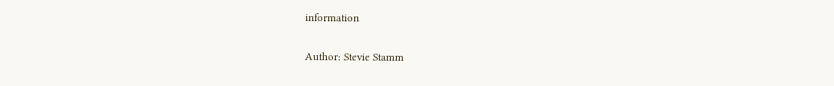information

Author: Stevie Stamm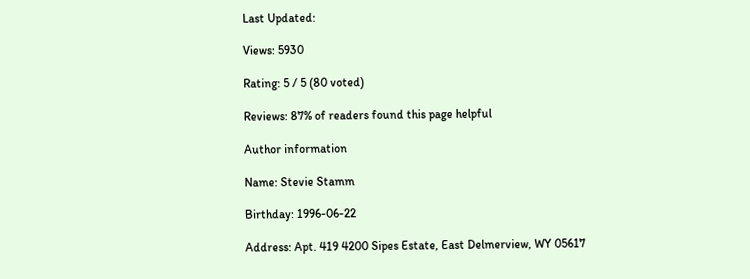Last Updated:

Views: 5930

Rating: 5 / 5 (80 voted)

Reviews: 87% of readers found this page helpful

Author information

Name: Stevie Stamm

Birthday: 1996-06-22

Address: Apt. 419 4200 Sipes Estate, East Delmerview, WY 05617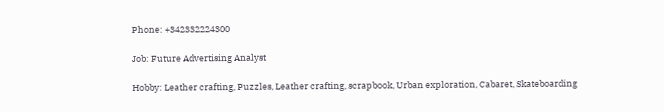Phone: +342332224300

Job: Future Advertising Analyst

Hobby: Leather crafting, Puzzles, Leather crafting, scrapbook, Urban exploration, Cabaret, Skateboarding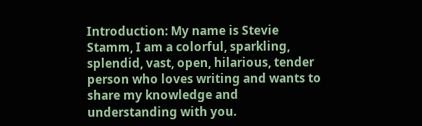Introduction: My name is Stevie Stamm, I am a colorful, sparkling, splendid, vast, open, hilarious, tender person who loves writing and wants to share my knowledge and understanding with you.